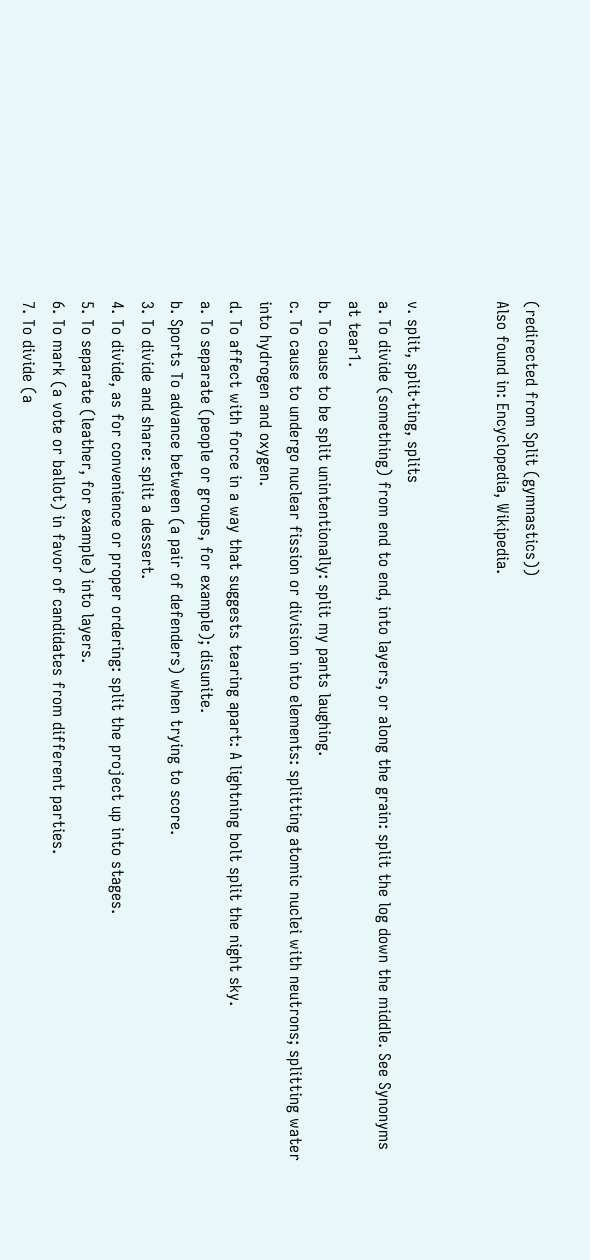(redirected from Split (gymnastics))
Also found in: Encyclopedia, Wikipedia.


v. split, split·ting, splits
a. To divide (something) from end to end, into layers, or along the grain: split the log down the middle. See Synonyms at tear1.
b. To cause to be split unintentionally: split my pants laughing.
c. To cause to undergo nuclear fission or division into elements: splitting atomic nuclei with neutrons; splitting water into hydrogen and oxygen.
d. To affect with force in a way that suggests tearing apart: A lightning bolt split the night sky.
a. To separate (people or groups, for example); disunite.
b. Sports To advance between (a pair of defenders) when trying to score.
3. To divide and share: split a dessert.
4. To divide, as for convenience or proper ordering: split the project up into stages.
5. To separate (leather, for example) into layers.
6. To mark (a vote or ballot) in favor of candidates from different parties.
7. To divide (a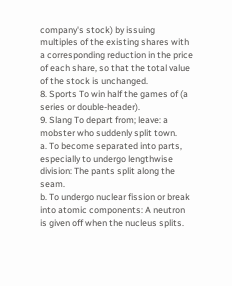company's stock) by issuing multiples of the existing shares with a corresponding reduction in the price of each share, so that the total value of the stock is unchanged.
8. Sports To win half the games of (a series or double-header).
9. Slang To depart from; leave: a mobster who suddenly split town.
a. To become separated into parts, especially to undergo lengthwise division: The pants split along the seam.
b. To undergo nuclear fission or break into atomic components: A neutron is given off when the nucleus splits.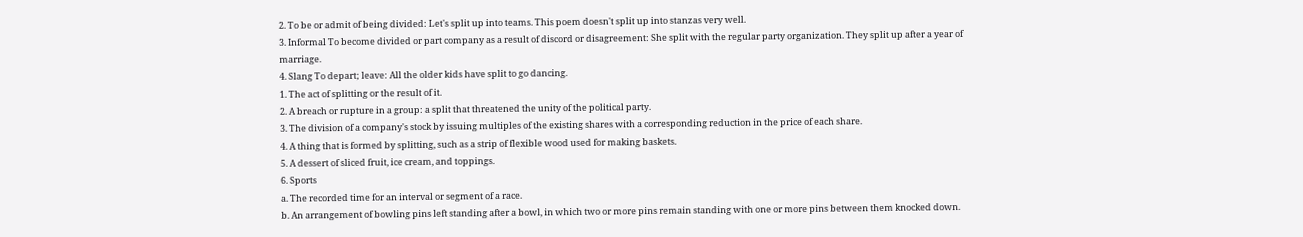2. To be or admit of being divided: Let's split up into teams. This poem doesn't split up into stanzas very well.
3. Informal To become divided or part company as a result of discord or disagreement: She split with the regular party organization. They split up after a year of marriage.
4. Slang To depart; leave: All the older kids have split to go dancing.
1. The act of splitting or the result of it.
2. A breach or rupture in a group: a split that threatened the unity of the political party.
3. The division of a company's stock by issuing multiples of the existing shares with a corresponding reduction in the price of each share.
4. A thing that is formed by splitting, such as a strip of flexible wood used for making baskets.
5. A dessert of sliced fruit, ice cream, and toppings.
6. Sports
a. The recorded time for an interval or segment of a race.
b. An arrangement of bowling pins left standing after a bowl, in which two or more pins remain standing with one or more pins between them knocked down.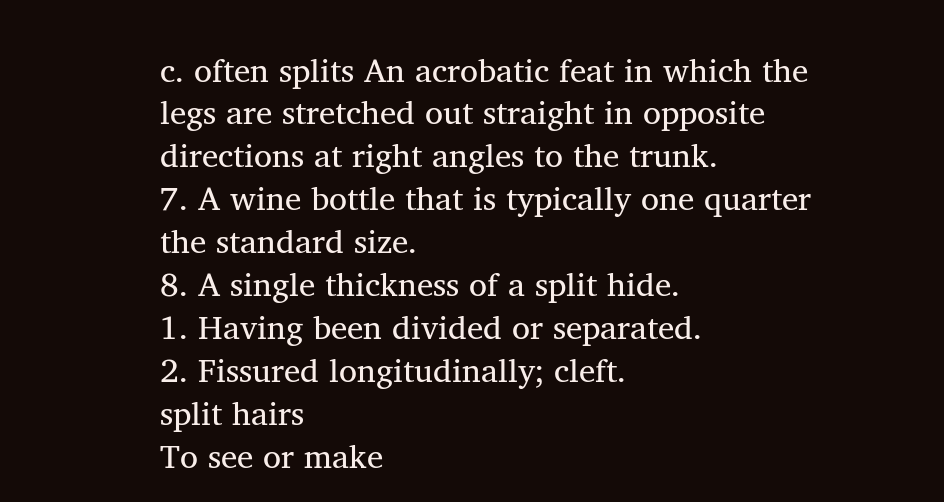c. often splits An acrobatic feat in which the legs are stretched out straight in opposite directions at right angles to the trunk.
7. A wine bottle that is typically one quarter the standard size.
8. A single thickness of a split hide.
1. Having been divided or separated.
2. Fissured longitudinally; cleft.
split hairs
To see or make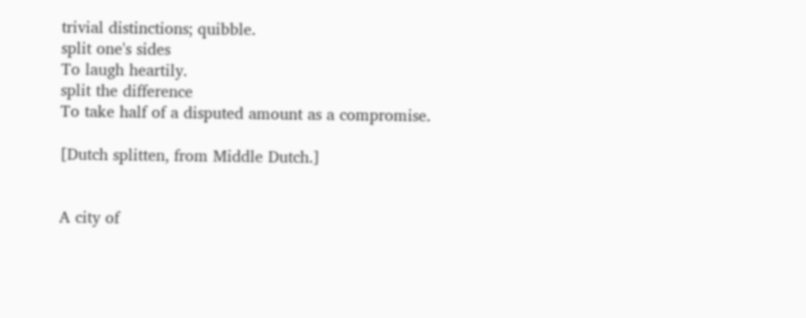trivial distinctions; quibble.
split one's sides
To laugh heartily.
split the difference
To take half of a disputed amount as a compromise.

[Dutch splitten, from Middle Dutch.]


A city of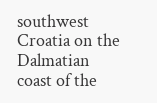southwest Croatia on the Dalmatian coast of the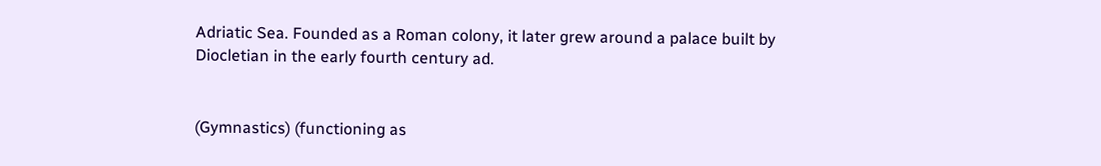Adriatic Sea. Founded as a Roman colony, it later grew around a palace built by Diocletian in the early fourth century ad.


(Gymnastics) (functioning as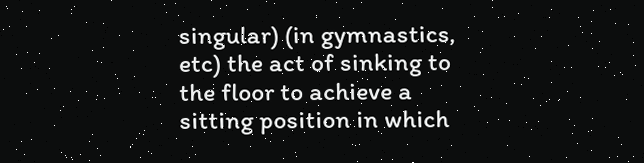singular) (in gymnastics, etc) the act of sinking to the floor to achieve a sitting position in which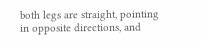both legs are straight, pointing in opposite directions, and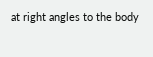at right angles to the body